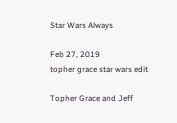Star Wars Always

Feb 27, 2019
topher grace star wars edit

Topher Grace and Jeff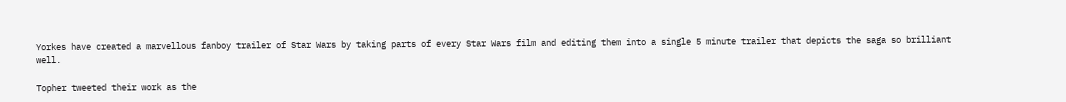Yorkes have created a marvellous fanboy trailer of Star Wars by taking parts of every Star Wars film and editing them into a single 5 minute trailer that depicts the saga so brilliant well.

Topher tweeted their work as the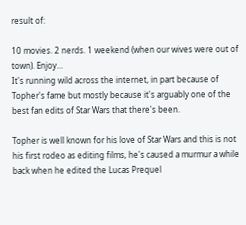result of:

10 movies. 2 nerds. 1 weekend (when our wives were out of town). Enjoy…
It's running wild across the internet, in part because of Topher's fame but mostly because it's arguably one of the best fan edits of Star Wars that there's been.

Topher is well known for his love of Star Wars and this is not his first rodeo as editing films, he's caused a murmur a while back when he edited the Lucas Prequel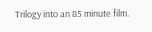Trilogy into an 85 minute film.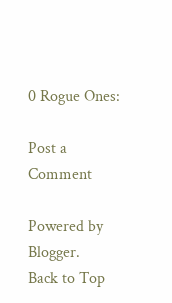0 Rogue Ones:

Post a Comment

Powered by Blogger.
Back to Top